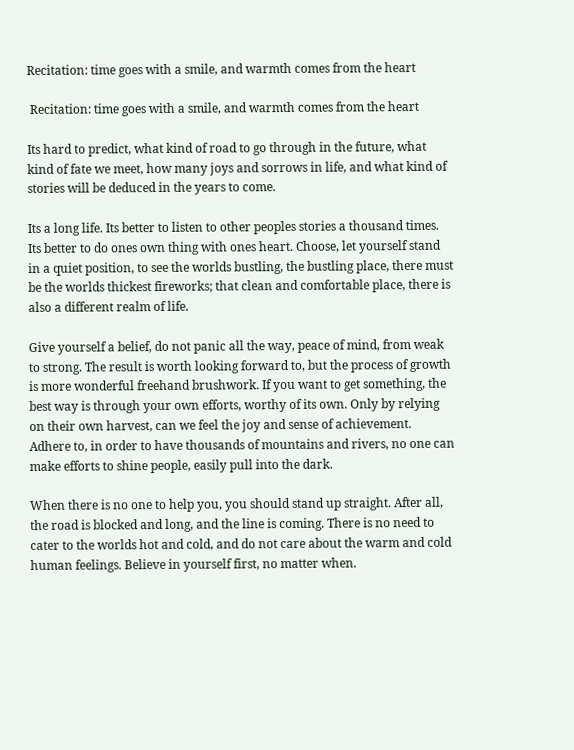Recitation: time goes with a smile, and warmth comes from the heart

 Recitation: time goes with a smile, and warmth comes from the heart

Its hard to predict, what kind of road to go through in the future, what kind of fate we meet, how many joys and sorrows in life, and what kind of stories will be deduced in the years to come.

Its a long life. Its better to listen to other peoples stories a thousand times. Its better to do ones own thing with ones heart. Choose, let yourself stand in a quiet position, to see the worlds bustling, the bustling place, there must be the worlds thickest fireworks; that clean and comfortable place, there is also a different realm of life.

Give yourself a belief, do not panic all the way, peace of mind, from weak to strong. The result is worth looking forward to, but the process of growth is more wonderful freehand brushwork. If you want to get something, the best way is through your own efforts, worthy of its own. Only by relying on their own harvest, can we feel the joy and sense of achievement. Adhere to, in order to have thousands of mountains and rivers, no one can make efforts to shine people, easily pull into the dark.

When there is no one to help you, you should stand up straight. After all, the road is blocked and long, and the line is coming. There is no need to cater to the worlds hot and cold, and do not care about the warm and cold human feelings. Believe in yourself first, no matter when.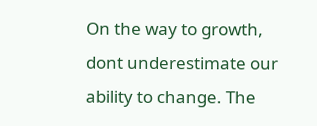On the way to growth, dont underestimate our ability to change. The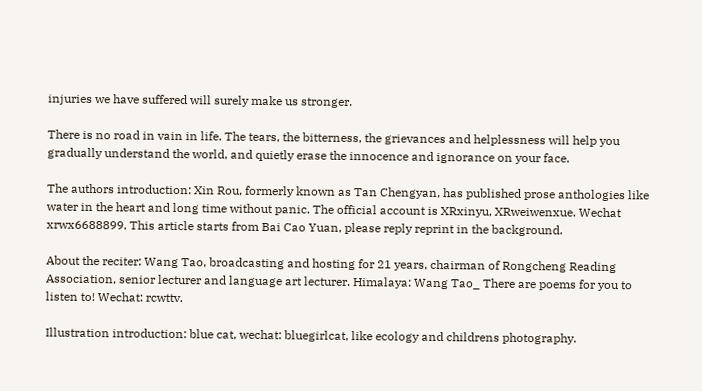injuries we have suffered will surely make us stronger.

There is no road in vain in life. The tears, the bitterness, the grievances and helplessness will help you gradually understand the world, and quietly erase the innocence and ignorance on your face.

The authors introduction: Xin Rou, formerly known as Tan Chengyan, has published prose anthologies like water in the heart and long time without panic. The official account is XRxinyu, XRweiwenxue. Wechat xrwx6688899. This article starts from Bai Cao Yuan, please reply reprint in the background.

About the reciter: Wang Tao, broadcasting and hosting for 21 years, chairman of Rongcheng Reading Association, senior lecturer and language art lecturer. Himalaya: Wang Tao_ There are poems for you to listen to! Wechat: rcwttv.

Illustration introduction: blue cat, wechat: bluegirlcat, like ecology and childrens photography.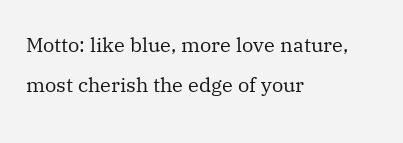Motto: like blue, more love nature, most cherish the edge of your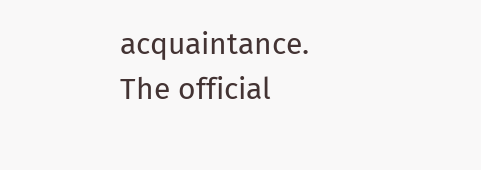acquaintance. The official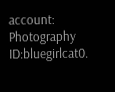account: Photography ID:bluegirlcat0.